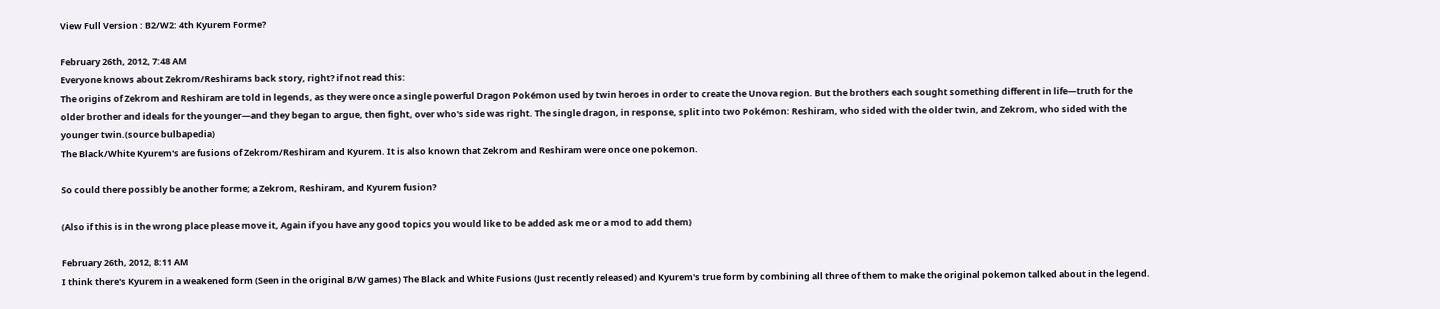View Full Version : B2/W2: 4th Kyurem Forme?

February 26th, 2012, 7:48 AM
Everyone knows about Zekrom/Reshirams back story, right? if not read this:
The origins of Zekrom and Reshiram are told in legends, as they were once a single powerful Dragon Pokémon used by twin heroes in order to create the Unova region. But the brothers each sought something different in life—truth for the older brother and ideals for the younger—and they began to argue, then fight, over who's side was right. The single dragon, in response, split into two Pokémon: Reshiram, who sided with the older twin, and Zekrom, who sided with the younger twin.(source bulbapedia)
The Black/White Kyurem's are fusions of Zekrom/Reshiram and Kyurem. It is also known that Zekrom and Reshiram were once one pokemon.

So could there possibly be another forme; a Zekrom, Reshiram, and Kyurem fusion?

(Also if this is in the wrong place please move it, Again if you have any good topics you would like to be added ask me or a mod to add them)

February 26th, 2012, 8:11 AM
I think there's Kyurem in a weakened form (Seen in the original B/W games) The Black and White Fusions (Just recently released) and Kyurem's true form by combining all three of them to make the original pokemon talked about in the legend.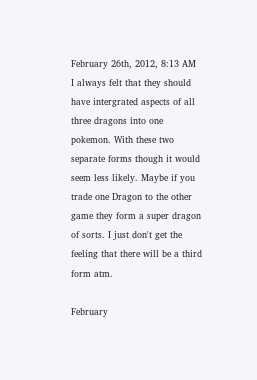February 26th, 2012, 8:13 AM
I always felt that they should have intergrated aspects of all three dragons into one pokemon. With these two separate forms though it would seem less likely. Maybe if you trade one Dragon to the other game they form a super dragon of sorts. I just don't get the feeling that there will be a third form atm.

February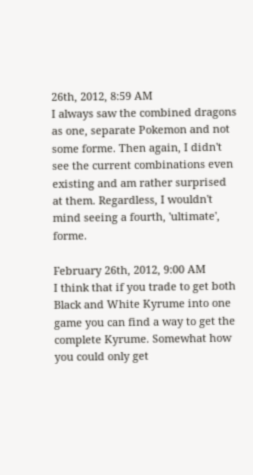26th, 2012, 8:59 AM
I always saw the combined dragons as one, separate Pokemon and not some forme. Then again, I didn't see the current combinations even existing and am rather surprised at them. Regardless, I wouldn't mind seeing a fourth, 'ultimate', forme.

February 26th, 2012, 9:00 AM
I think that if you trade to get both Black and White Kyrume into one game you can find a way to get the complete Kyrume. Somewhat how you could only get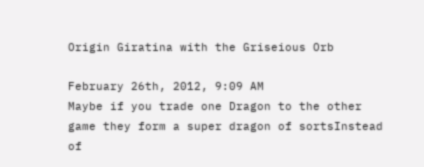Origin Giratina with the Griseious Orb

February 26th, 2012, 9:09 AM
Maybe if you trade one Dragon to the other game they form a super dragon of sortsInstead of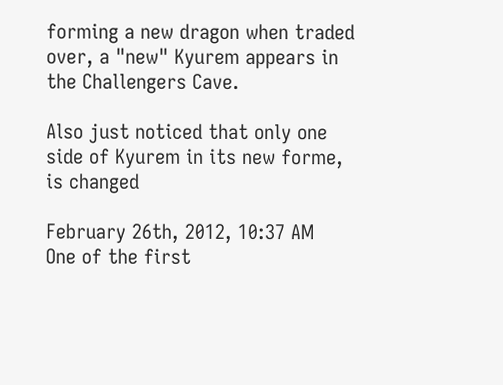forming a new dragon when traded over, a "new" Kyurem appears in the Challengers Cave.

Also just noticed that only one side of Kyurem in its new forme, is changed

February 26th, 2012, 10:37 AM
One of the first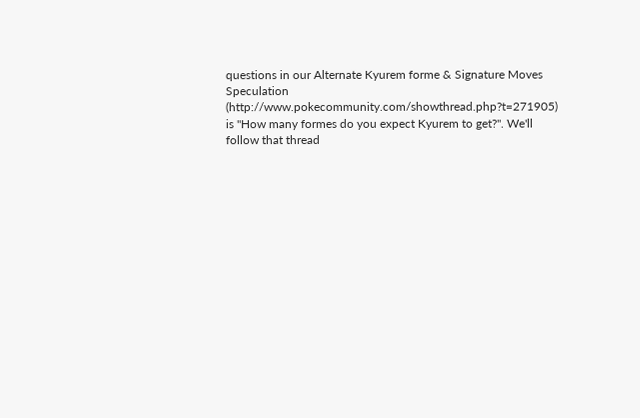questions in our Alternate Kyurem forme & Signature Moves Speculation (http://www.pokecommunity.com/showthread.php?t=271905) is "How many formes do you expect Kyurem to get?". We'll follow that thread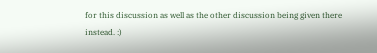for this discussion as well as the other discussion being given there instead. :)